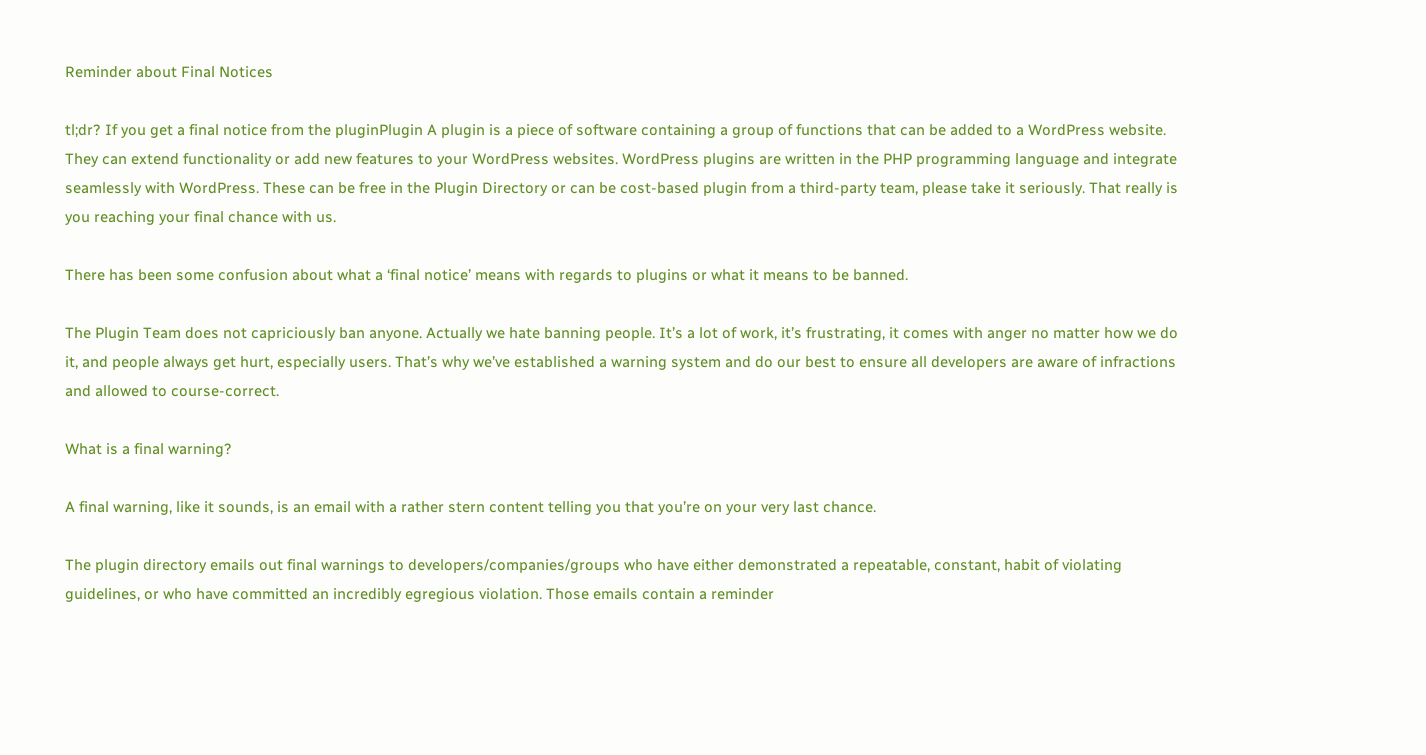Reminder about Final Notices

tl;dr? If you get a final notice from the pluginPlugin A plugin is a piece of software containing a group of functions that can be added to a WordPress website. They can extend functionality or add new features to your WordPress websites. WordPress plugins are written in the PHP programming language and integrate seamlessly with WordPress. These can be free in the Plugin Directory or can be cost-based plugin from a third-party team, please take it seriously. That really is you reaching your final chance with us.

There has been some confusion about what a ‘final notice’ means with regards to plugins or what it means to be banned.

The Plugin Team does not capriciously ban anyone. Actually we hate banning people. It’s a lot of work, it’s frustrating, it comes with anger no matter how we do it, and people always get hurt, especially users. That’s why we’ve established a warning system and do our best to ensure all developers are aware of infractions and allowed to course-correct.

What is a final warning?

A final warning, like it sounds, is an email with a rather stern content telling you that you’re on your very last chance.

The plugin directory emails out final warnings to developers/companies/groups who have either demonstrated a repeatable, constant, habit of violating guidelines, or who have committed an incredibly egregious violation. Those emails contain a reminder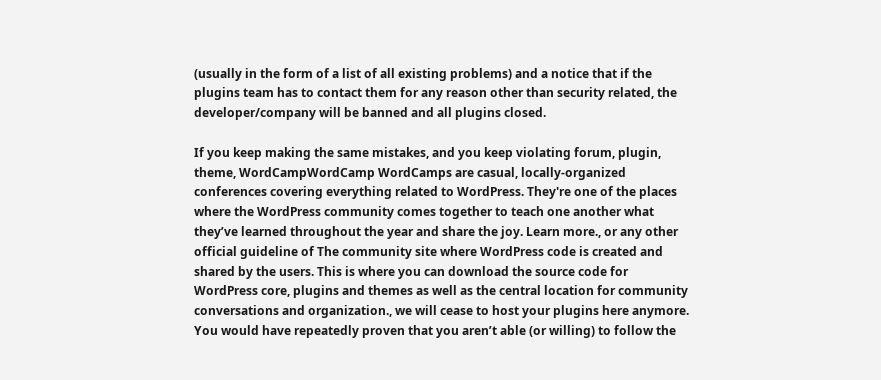(usually in the form of a list of all existing problems) and a notice that if the plugins team has to contact them for any reason other than security related, the developer/company will be banned and all plugins closed.

If you keep making the same mistakes, and you keep violating forum, plugin, theme, WordCampWordCamp WordCamps are casual, locally-organized conferences covering everything related to WordPress. They're one of the places where the WordPress community comes together to teach one another what they’ve learned throughout the year and share the joy. Learn more., or any other official guideline of The community site where WordPress code is created and shared by the users. This is where you can download the source code for WordPress core, plugins and themes as well as the central location for community conversations and organization., we will cease to host your plugins here anymore. You would have repeatedly proven that you aren’t able (or willing) to follow the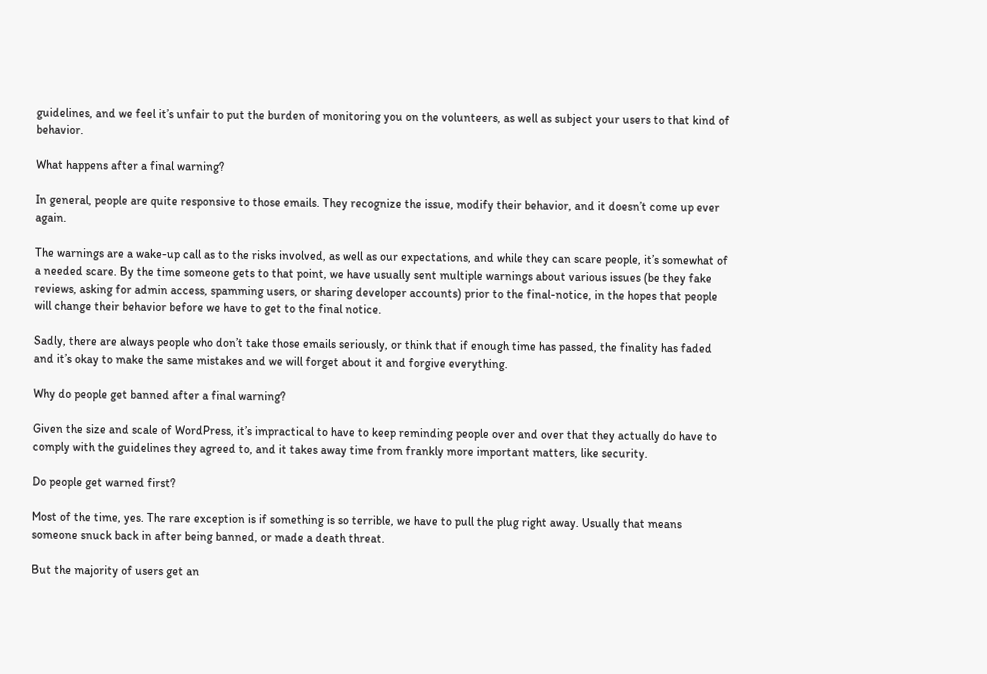guidelines, and we feel it’s unfair to put the burden of monitoring you on the volunteers, as well as subject your users to that kind of behavior.

What happens after a final warning?

In general, people are quite responsive to those emails. They recognize the issue, modify their behavior, and it doesn’t come up ever again.

The warnings are a wake-up call as to the risks involved, as well as our expectations, and while they can scare people, it’s somewhat of a needed scare. By the time someone gets to that point, we have usually sent multiple warnings about various issues (be they fake reviews, asking for admin access, spamming users, or sharing developer accounts) prior to the final-notice, in the hopes that people will change their behavior before we have to get to the final notice.

Sadly, there are always people who don’t take those emails seriously, or think that if enough time has passed, the finality has faded and it’s okay to make the same mistakes and we will forget about it and forgive everything.

Why do people get banned after a final warning?

Given the size and scale of WordPress, it’s impractical to have to keep reminding people over and over that they actually do have to comply with the guidelines they agreed to, and it takes away time from frankly more important matters, like security.

Do people get warned first?

Most of the time, yes. The rare exception is if something is so terrible, we have to pull the plug right away. Usually that means someone snuck back in after being banned, or made a death threat.

But the majority of users get an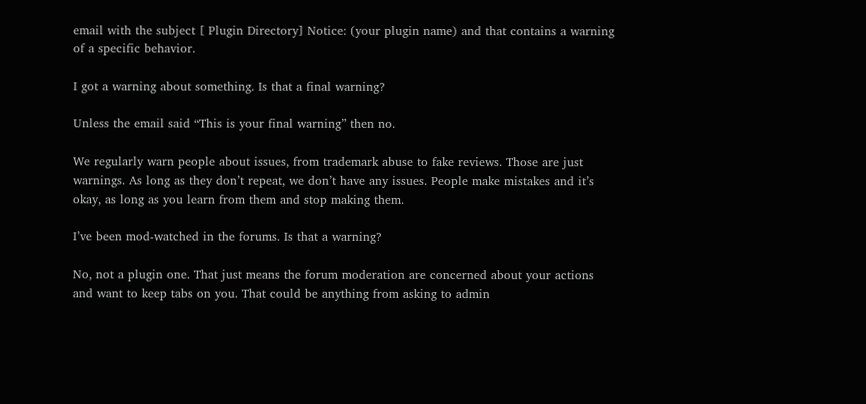email with the subject [ Plugin Directory] Notice: (your plugin name) and that contains a warning of a specific behavior.

I got a warning about something. Is that a final warning?

Unless the email said “This is your final warning” then no.

We regularly warn people about issues, from trademark abuse to fake reviews. Those are just warnings. As long as they don’t repeat, we don’t have any issues. People make mistakes and it’s okay, as long as you learn from them and stop making them.

I’ve been mod-watched in the forums. Is that a warning?

No, not a plugin one. That just means the forum moderation are concerned about your actions and want to keep tabs on you. That could be anything from asking to admin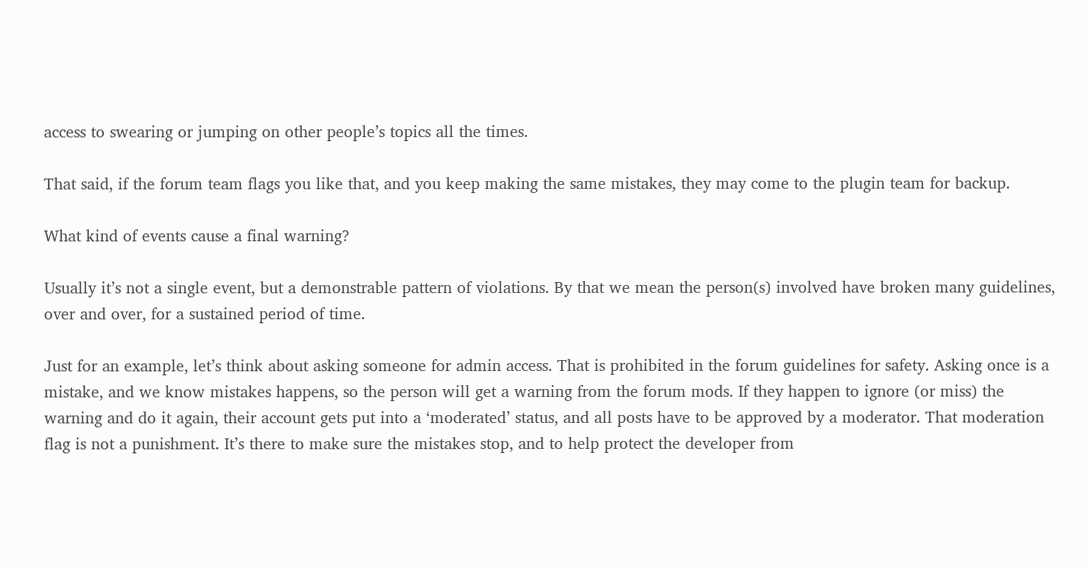access to swearing or jumping on other people’s topics all the times.

That said, if the forum team flags you like that, and you keep making the same mistakes, they may come to the plugin team for backup.

What kind of events cause a final warning?

Usually it’s not a single event, but a demonstrable pattern of violations. By that we mean the person(s) involved have broken many guidelines, over and over, for a sustained period of time.

Just for an example, let’s think about asking someone for admin access. That is prohibited in the forum guidelines for safety. Asking once is a mistake, and we know mistakes happens, so the person will get a warning from the forum mods. If they happen to ignore (or miss) the warning and do it again, their account gets put into a ‘moderated’ status, and all posts have to be approved by a moderator. That moderation flag is not a punishment. It’s there to make sure the mistakes stop, and to help protect the developer from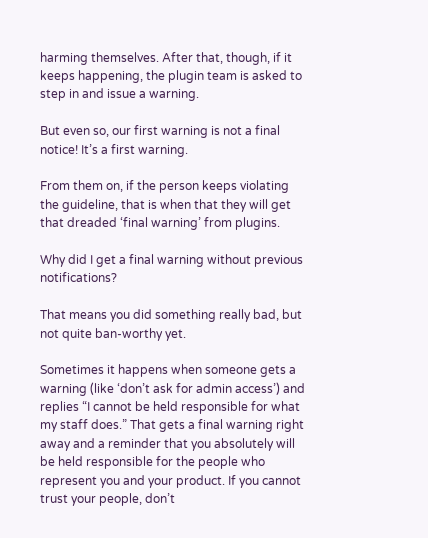harming themselves. After that, though, if it keeps happening, the plugin team is asked to step in and issue a warning.

But even so, our first warning is not a final notice! It’s a first warning.

From them on, if the person keeps violating the guideline, that is when that they will get that dreaded ‘final warning’ from plugins.

Why did I get a final warning without previous notifications?

That means you did something really bad, but not quite ban-worthy yet.

Sometimes it happens when someone gets a warning (like ‘don’t ask for admin access’) and replies “I cannot be held responsible for what my staff does.” That gets a final warning right away and a reminder that you absolutely will be held responsible for the people who represent you and your product. If you cannot trust your people, don’t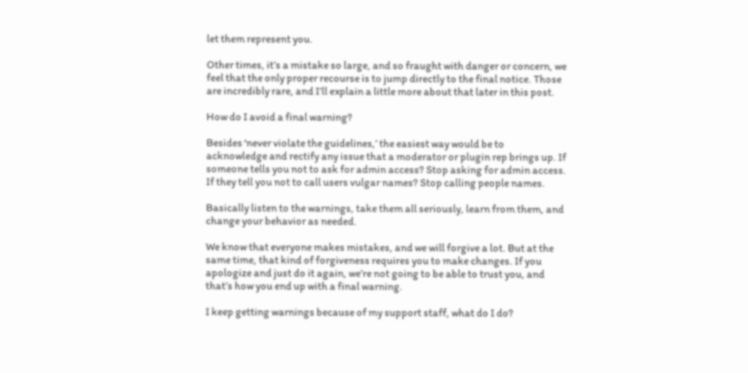let them represent you.

Other times, it’s a mistake so large, and so fraught with danger or concern, we feel that the only proper recourse is to jump directly to the final notice. Those are incredibly rare, and I’ll explain a little more about that later in this post.

How do I avoid a final warning?

Besides ‘never violate the guidelines,’ the easiest way would be to acknowledge and rectify any issue that a moderator or plugin rep brings up. If someone tells you not to ask for admin access? Stop asking for admin access. If they tell you not to call users vulgar names? Stop calling people names.

Basically listen to the warnings, take them all seriously, learn from them, and change your behavior as needed.

We know that everyone makes mistakes, and we will forgive a lot. But at the same time, that kind of forgiveness requires you to make changes. If you apologize and just do it again, we’re not going to be able to trust you, and that’s how you end up with a final warning.

I keep getting warnings because of my support staff, what do I do?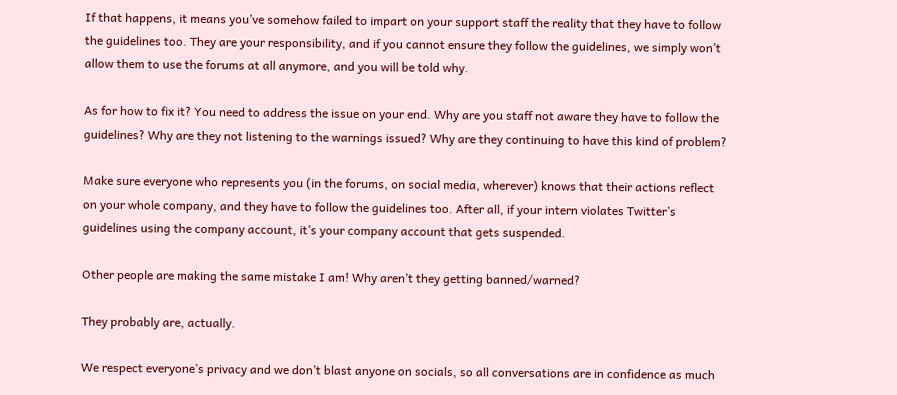If that happens, it means you’ve somehow failed to impart on your support staff the reality that they have to follow the guidelines too. They are your responsibility, and if you cannot ensure they follow the guidelines, we simply won’t allow them to use the forums at all anymore, and you will be told why.

As for how to fix it? You need to address the issue on your end. Why are you staff not aware they have to follow the guidelines? Why are they not listening to the warnings issued? Why are they continuing to have this kind of problem?

Make sure everyone who represents you (in the forums, on social media, wherever) knows that their actions reflect on your whole company, and they have to follow the guidelines too. After all, if your intern violates Twitter’s guidelines using the company account, it’s your company account that gets suspended.

Other people are making the same mistake I am! Why aren’t they getting banned/warned?

They probably are, actually.

We respect everyone’s privacy and we don’t blast anyone on socials, so all conversations are in confidence as much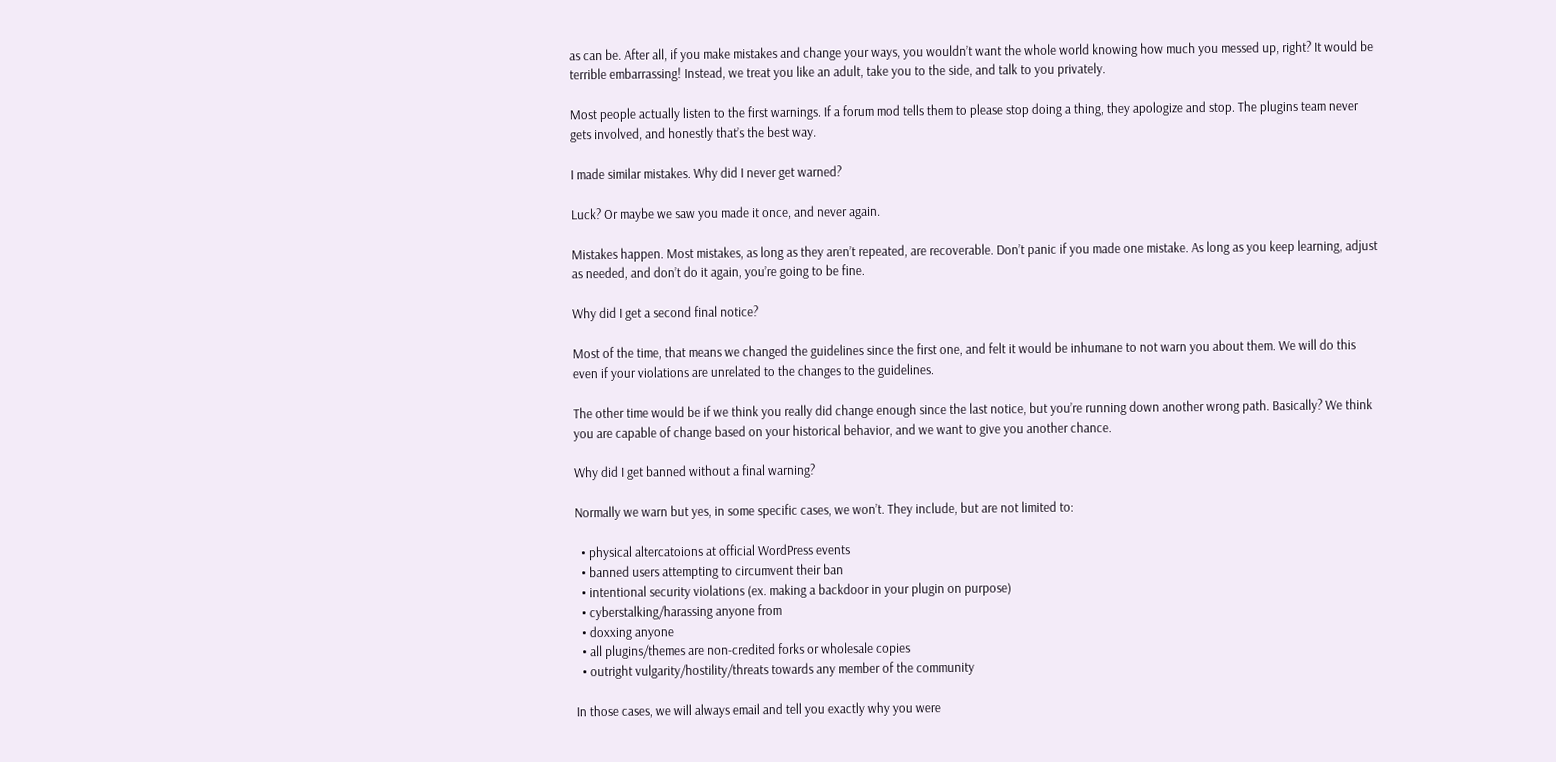as can be. After all, if you make mistakes and change your ways, you wouldn’t want the whole world knowing how much you messed up, right? It would be terrible embarrassing! Instead, we treat you like an adult, take you to the side, and talk to you privately.

Most people actually listen to the first warnings. If a forum mod tells them to please stop doing a thing, they apologize and stop. The plugins team never gets involved, and honestly that’s the best way.

I made similar mistakes. Why did I never get warned?

Luck? Or maybe we saw you made it once, and never again.

Mistakes happen. Most mistakes, as long as they aren’t repeated, are recoverable. Don’t panic if you made one mistake. As long as you keep learning, adjust as needed, and don’t do it again, you’re going to be fine.

Why did I get a second final notice?

Most of the time, that means we changed the guidelines since the first one, and felt it would be inhumane to not warn you about them. We will do this even if your violations are unrelated to the changes to the guidelines.

The other time would be if we think you really did change enough since the last notice, but you’re running down another wrong path. Basically? We think you are capable of change based on your historical behavior, and we want to give you another chance.

Why did I get banned without a final warning?

Normally we warn but yes, in some specific cases, we won’t. They include, but are not limited to:

  • physical altercatoions at official WordPress events
  • banned users attempting to circumvent their ban
  • intentional security violations (ex. making a backdoor in your plugin on purpose)
  • cyberstalking/harassing anyone from
  • doxxing anyone
  • all plugins/themes are non-credited forks or wholesale copies
  • outright vulgarity/hostility/threats towards any member of the community

In those cases, we will always email and tell you exactly why you were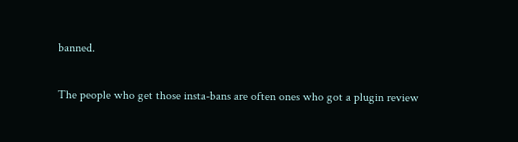banned.

The people who get those insta-bans are often ones who got a plugin review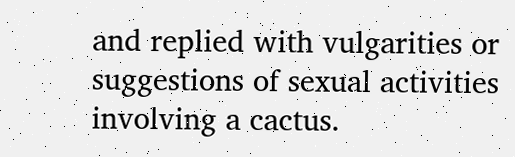and replied with vulgarities or suggestions of sexual activities involving a cactus.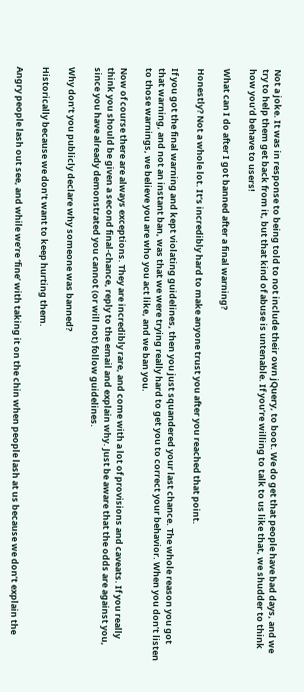Not a joke. It was in response to being told to not include their own jQuery, to boot. We do get that people have bad days, and we try to help them get back from it, but that kind of abuse is untenable. If you’re willing to talk to us like that, we shudder to think how you’d behave to users!

What can I do after I got banned after a final warning?

Honestly? Not a whole lot. It’s incredibly hard to make anyone trust you after you reached that point.

If you got the final warning and kept violating guidelines, then you just squandered your last chance. The whole reason you got that warning, and not an instant ban, was that we were trying really hard to get you to correct your behavior. When you don’t listen to those warnings, we believe you are who you act like, and we ban you.

Now of course there are always exceptions. They are incredibly rare, and come with a lot of provisions and caveats. If you really think you should be given a second final-chance, reply to the email and explain why. Just be aware that the odds are against you, since you have already demonstrated you cannot (or will not) follow guidelines.

Why don’t you publicly declare why someone was banned?

Historically because we don’t want to keep hurting them.

Angry people lash out see, and while we’re ‘fine’ with taking it on the chin when people lash at us because we don’t explain the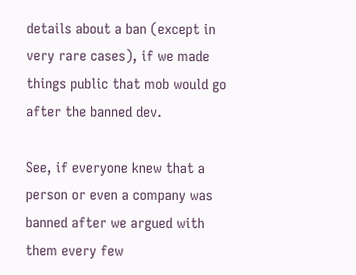details about a ban (except in very rare cases), if we made things public that mob would go after the banned dev.

See, if everyone knew that a person or even a company was banned after we argued with them every few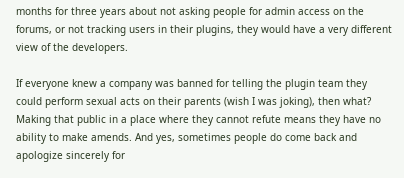months for three years about not asking people for admin access on the forums, or not tracking users in their plugins, they would have a very different view of the developers.

If everyone knew a company was banned for telling the plugin team they could perform sexual acts on their parents (wish I was joking), then what? Making that public in a place where they cannot refute means they have no ability to make amends. And yes, sometimes people do come back and apologize sincerely for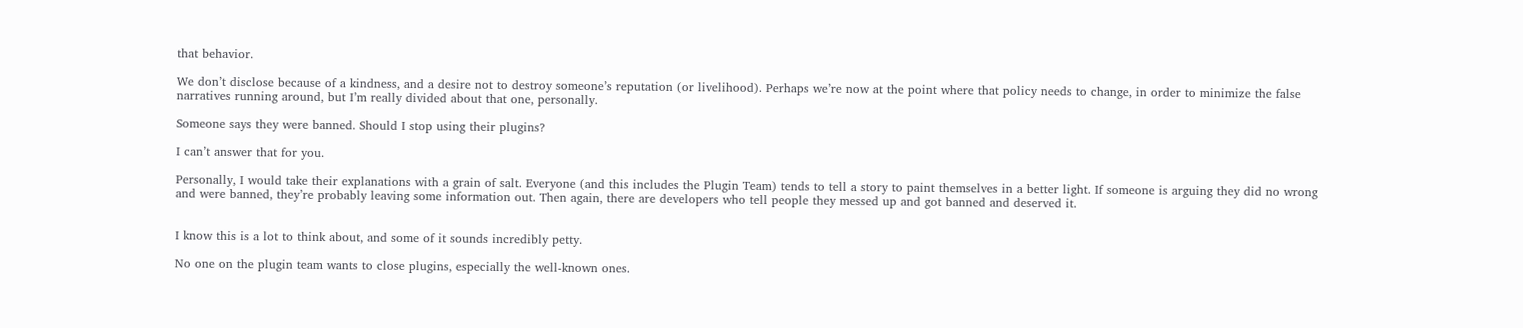that behavior.

We don’t disclose because of a kindness, and a desire not to destroy someone’s reputation (or livelihood). Perhaps we’re now at the point where that policy needs to change, in order to minimize the false narratives running around, but I’m really divided about that one, personally.

Someone says they were banned. Should I stop using their plugins?

I can’t answer that for you.

Personally, I would take their explanations with a grain of salt. Everyone (and this includes the Plugin Team) tends to tell a story to paint themselves in a better light. If someone is arguing they did no wrong and were banned, they’re probably leaving some information out. Then again, there are developers who tell people they messed up and got banned and deserved it.


I know this is a lot to think about, and some of it sounds incredibly petty.

No one on the plugin team wants to close plugins, especially the well-known ones.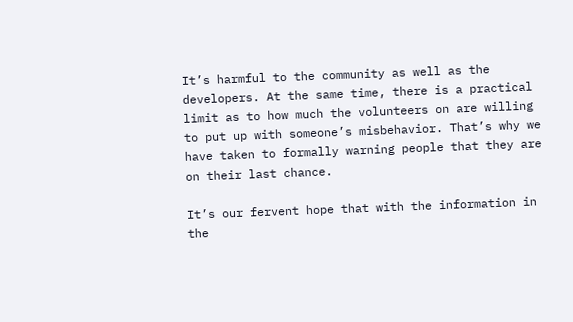It’s harmful to the community as well as the developers. At the same time, there is a practical limit as to how much the volunteers on are willing to put up with someone’s misbehavior. That’s why we have taken to formally warning people that they are on their last chance.

It’s our fervent hope that with the information in the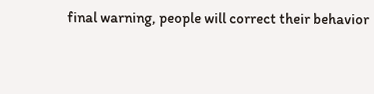final warning, people will correct their behavior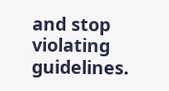and stop violating guidelines.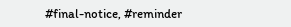#final-notice, #reminder